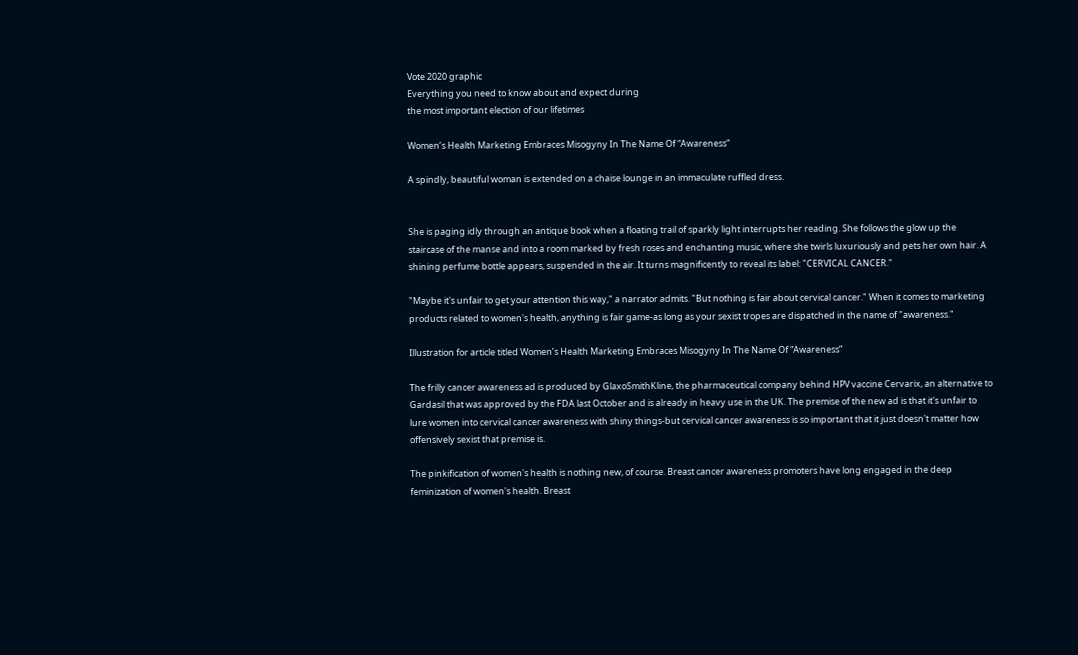Vote 2020 graphic
Everything you need to know about and expect during
the most important election of our lifetimes

Women’s Health Marketing Embraces Misogyny In The Name Of “Awareness”

A spindly, beautiful woman is extended on a chaise lounge in an immaculate ruffled dress.


She is paging idly through an antique book when a floating trail of sparkly light interrupts her reading. She follows the glow up the staircase of the manse and into a room marked by fresh roses and enchanting music, where she twirls luxuriously and pets her own hair. A shining perfume bottle appears, suspended in the air. It turns magnificently to reveal its label: "CERVICAL CANCER."

"Maybe it's unfair to get your attention this way," a narrator admits. "But nothing is fair about cervical cancer." When it comes to marketing products related to women's health, anything is fair game-as long as your sexist tropes are dispatched in the name of "awareness."

Illustration for article titled Women’s Health Marketing Embraces Misogyny In The Name Of “Awareness”

The frilly cancer awareness ad is produced by GlaxoSmithKline, the pharmaceutical company behind HPV vaccine Cervarix, an alternative to Gardasil that was approved by the FDA last October and is already in heavy use in the UK. The premise of the new ad is that it's unfair to lure women into cervical cancer awareness with shiny things-but cervical cancer awareness is so important that it just doesn't matter how offensively sexist that premise is.

The pinkification of women's health is nothing new, of course. Breast cancer awareness promoters have long engaged in the deep feminization of women's health. Breast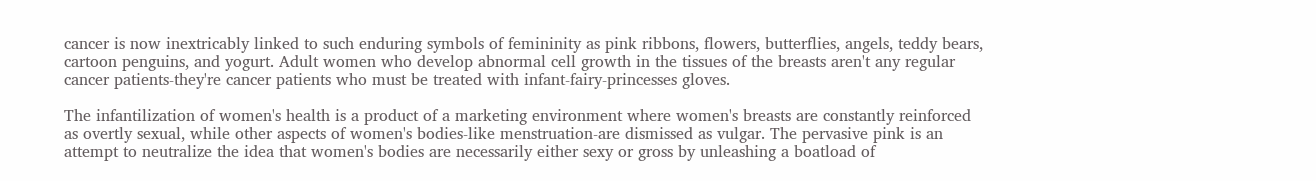cancer is now inextricably linked to such enduring symbols of femininity as pink ribbons, flowers, butterflies, angels, teddy bears, cartoon penguins, and yogurt. Adult women who develop abnormal cell growth in the tissues of the breasts aren't any regular cancer patients-they're cancer patients who must be treated with infant-fairy-princesses gloves.

The infantilization of women's health is a product of a marketing environment where women's breasts are constantly reinforced as overtly sexual, while other aspects of women's bodies-like menstruation-are dismissed as vulgar. The pervasive pink is an attempt to neutralize the idea that women's bodies are necessarily either sexy or gross by unleashing a boatload of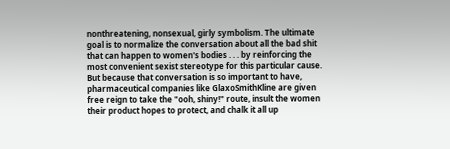nonthreatening, nonsexual, girly symbolism. The ultimate goal is to normalize the conversation about all the bad shit that can happen to women's bodies . . . by reinforcing the most convenient sexist stereotype for this particular cause. But because that conversation is so important to have, pharmaceutical companies like GlaxoSmithKline are given free reign to take the "ooh, shiny!" route, insult the women their product hopes to protect, and chalk it all up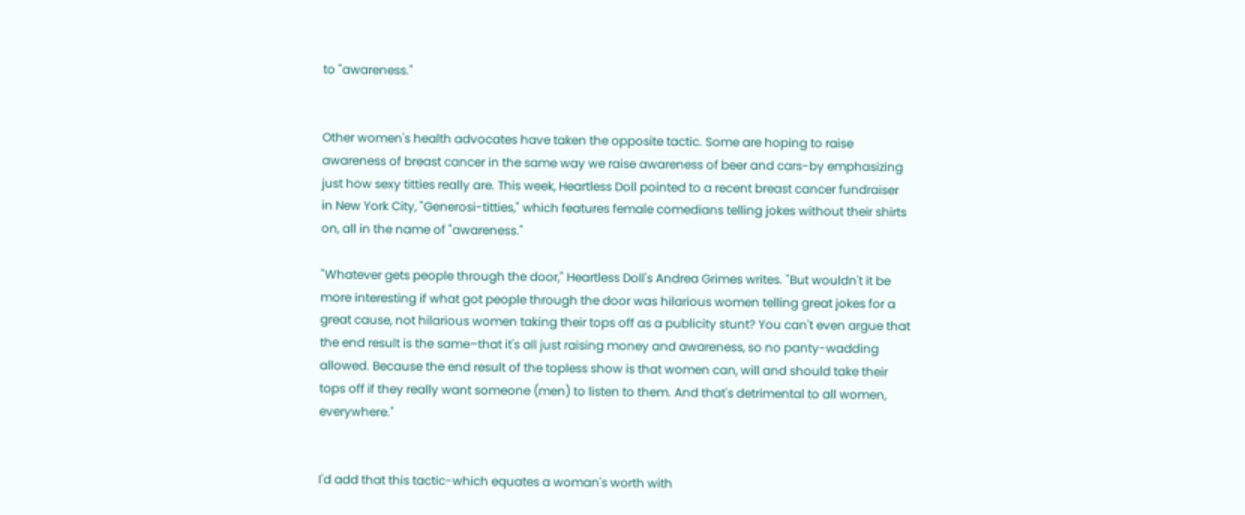to "awareness."


Other women's health advocates have taken the opposite tactic. Some are hoping to raise awareness of breast cancer in the same way we raise awareness of beer and cars-by emphasizing just how sexy titties really are. This week, Heartless Doll pointed to a recent breast cancer fundraiser in New York City, "Generosi-titties," which features female comedians telling jokes without their shirts on, all in the name of "awareness."

"Whatever gets people through the door," Heartless Doll's Andrea Grimes writes. "But wouldn't it be more interesting if what got people through the door was hilarious women telling great jokes for a great cause, not hilarious women taking their tops off as a publicity stunt? You can't even argue that the end result is the same–that it's all just raising money and awareness, so no panty-wadding allowed. Because the end result of the topless show is that women can, will and should take their tops off if they really want someone (men) to listen to them. And that's detrimental to all women, everywhere."


I'd add that this tactic-which equates a woman's worth with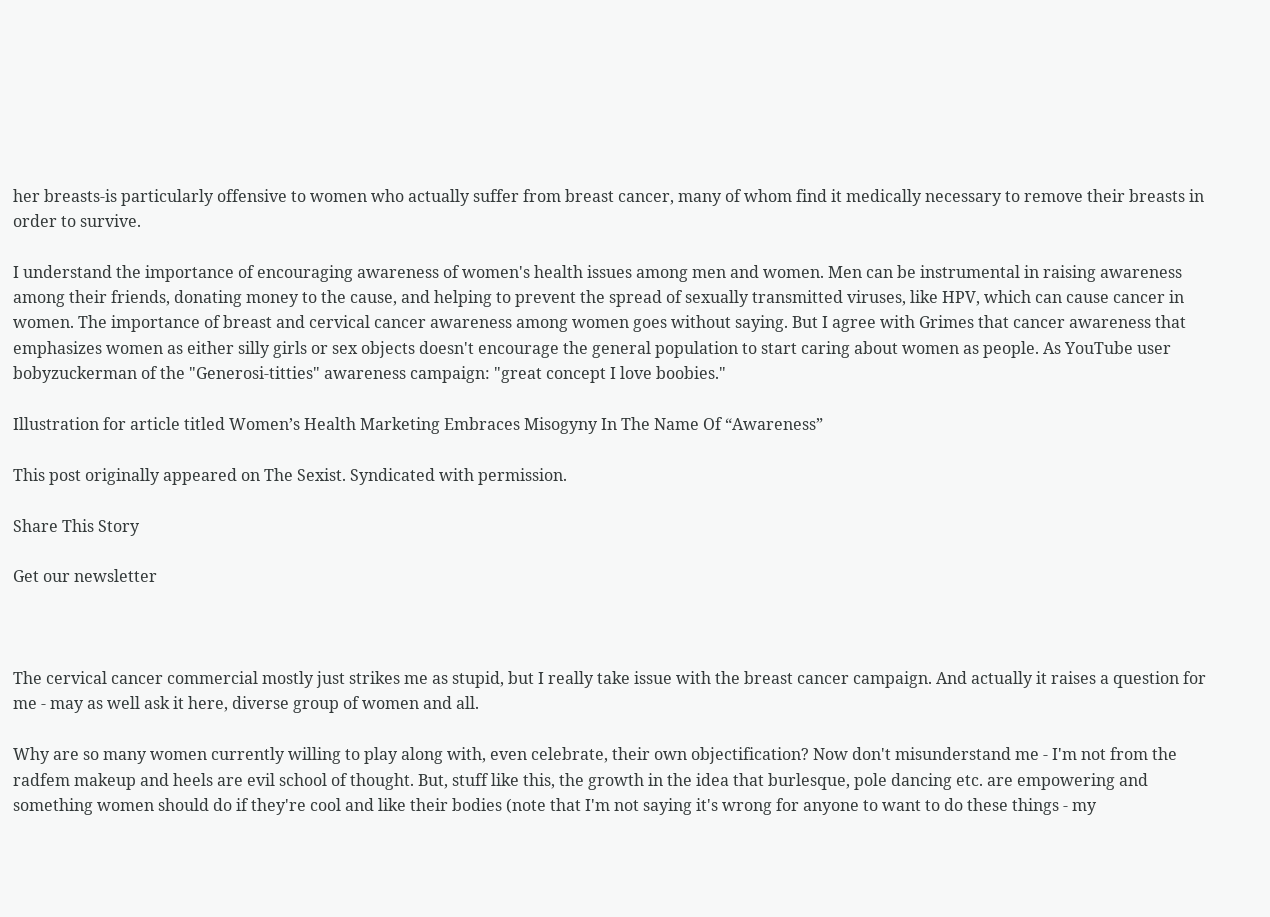her breasts-is particularly offensive to women who actually suffer from breast cancer, many of whom find it medically necessary to remove their breasts in order to survive.

I understand the importance of encouraging awareness of women's health issues among men and women. Men can be instrumental in raising awareness among their friends, donating money to the cause, and helping to prevent the spread of sexually transmitted viruses, like HPV, which can cause cancer in women. The importance of breast and cervical cancer awareness among women goes without saying. But I agree with Grimes that cancer awareness that emphasizes women as either silly girls or sex objects doesn't encourage the general population to start caring about women as people. As YouTube user bobyzuckerman of the "Generosi-titties" awareness campaign: "great concept I love boobies."

Illustration for article titled Women’s Health Marketing Embraces Misogyny In The Name Of “Awareness”

This post originally appeared on The Sexist. Syndicated with permission.

Share This Story

Get our newsletter



The cervical cancer commercial mostly just strikes me as stupid, but I really take issue with the breast cancer campaign. And actually it raises a question for me - may as well ask it here, diverse group of women and all.

Why are so many women currently willing to play along with, even celebrate, their own objectification? Now don't misunderstand me - I'm not from the radfem makeup and heels are evil school of thought. But, stuff like this, the growth in the idea that burlesque, pole dancing etc. are empowering and something women should do if they're cool and like their bodies (note that I'm not saying it's wrong for anyone to want to do these things - my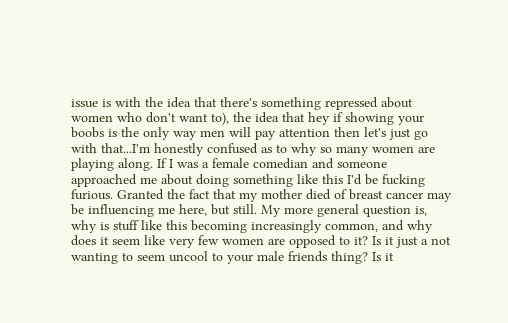issue is with the idea that there's something repressed about women who don't want to), the idea that hey if showing your boobs is the only way men will pay attention then let's just go with that...I'm honestly confused as to why so many women are playing along. If I was a female comedian and someone approached me about doing something like this I'd be fucking furious. Granted the fact that my mother died of breast cancer may be influencing me here, but still. My more general question is, why is stuff like this becoming increasingly common, and why does it seem like very few women are opposed to it? Is it just a not wanting to seem uncool to your male friends thing? Is it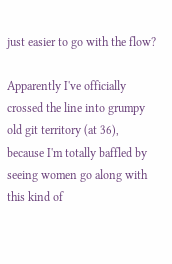just easier to go with the flow?

Apparently I've officially crossed the line into grumpy old git territory (at 36), because I'm totally baffled by seeing women go along with this kind of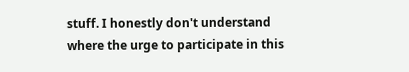stuff. I honestly don't understand where the urge to participate in this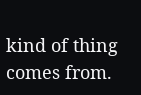kind of thing comes from.